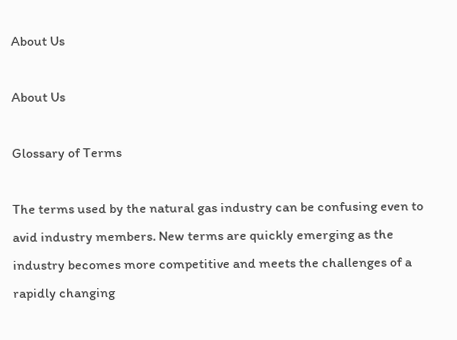About Us

About Us

Glossary of Terms

The terms used by the natural gas industry can be confusing even to avid industry members. New terms are quickly emerging as the industry becomes more competitive and meets the challenges of a rapidly changing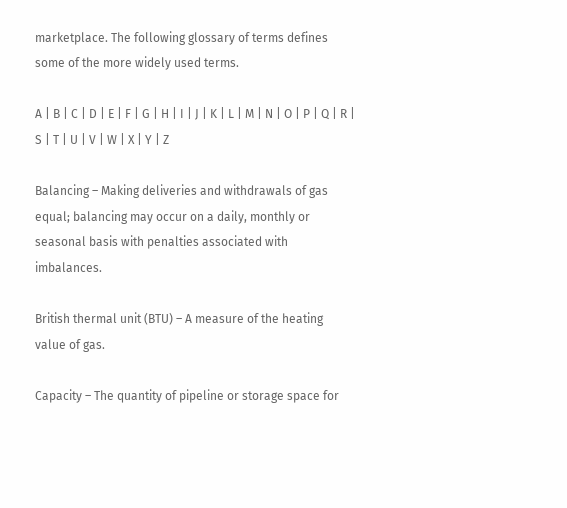marketplace. The following glossary of terms defines some of the more widely used terms.

A | B | C | D | E | F | G | H | I | J | K | L | M | N | O | P | Q | R | S | T | U | V | W | X | Y | Z

Balancing – Making deliveries and withdrawals of gas equal; balancing may occur on a daily, monthly or seasonal basis with penalties associated with imbalances.

British thermal unit (BTU) – A measure of the heating value of gas.

Capacity – The quantity of pipeline or storage space for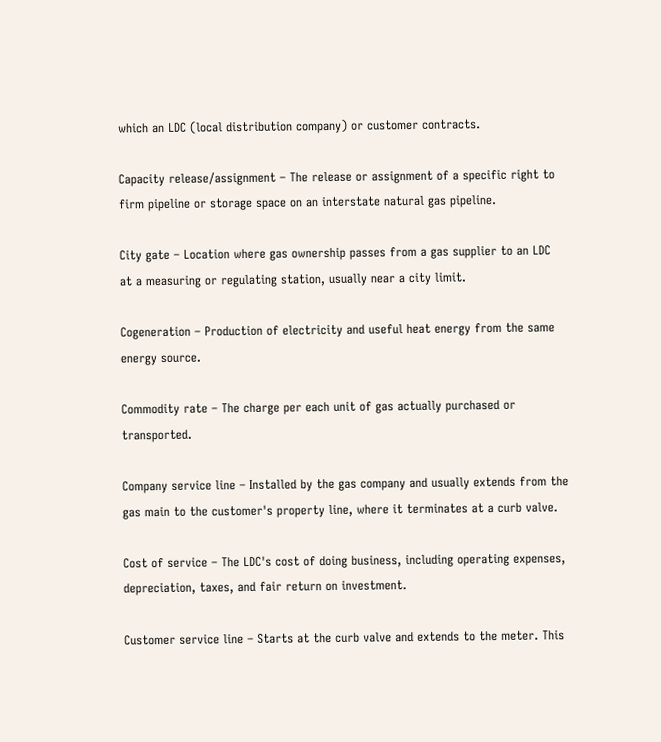which an LDC (local distribution company) or customer contracts.

Capacity release/assignment – The release or assignment of a specific right to firm pipeline or storage space on an interstate natural gas pipeline.

City gate – Location where gas ownership passes from a gas supplier to an LDC at a measuring or regulating station, usually near a city limit.

Cogeneration – Production of electricity and useful heat energy from the same energy source.

Commodity rate – The charge per each unit of gas actually purchased or transported.

Company service line – Installed by the gas company and usually extends from the gas main to the customer's property line, where it terminates at a curb valve.

Cost of service – The LDC's cost of doing business, including operating expenses, depreciation, taxes, and fair return on investment.

Customer service line – Starts at the curb valve and extends to the meter. This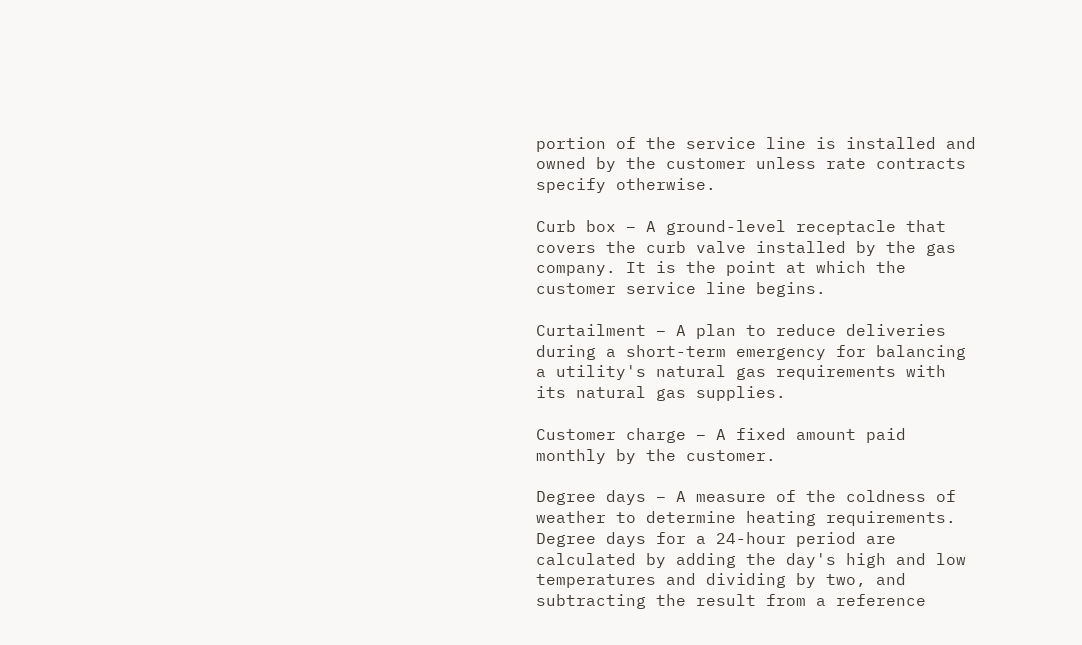portion of the service line is installed and owned by the customer unless rate contracts specify otherwise.

Curb box – A ground-level receptacle that covers the curb valve installed by the gas company. It is the point at which the customer service line begins.

Curtailment – A plan to reduce deliveries during a short-term emergency for balancing a utility's natural gas requirements with its natural gas supplies.

Customer charge – A fixed amount paid monthly by the customer.

Degree days – A measure of the coldness of weather to determine heating requirements. Degree days for a 24-hour period are calculated by adding the day's high and low temperatures and dividing by two, and subtracting the result from a reference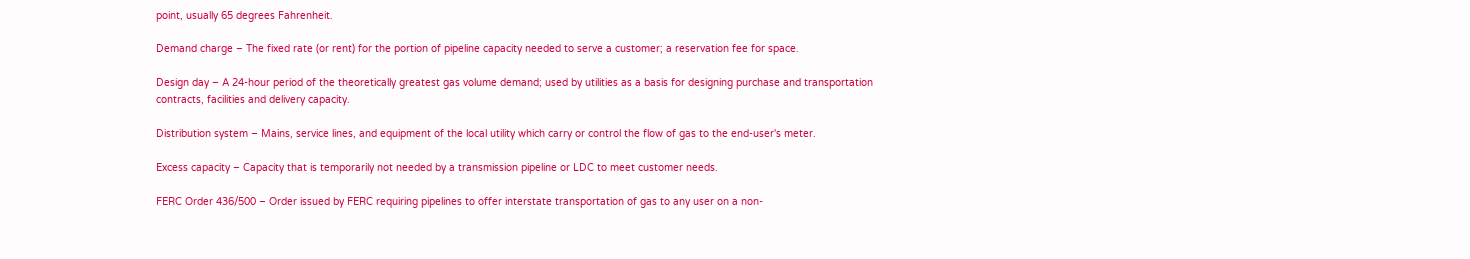point, usually 65 degrees Fahrenheit.

Demand charge – The fixed rate (or rent) for the portion of pipeline capacity needed to serve a customer; a reservation fee for space.

Design day – A 24-hour period of the theoretically greatest gas volume demand; used by utilities as a basis for designing purchase and transportation contracts, facilities and delivery capacity.

Distribution system – Mains, service lines, and equipment of the local utility which carry or control the flow of gas to the end-user's meter.

Excess capacity – Capacity that is temporarily not needed by a transmission pipeline or LDC to meet customer needs.

FERC Order 436/500 – Order issued by FERC requiring pipelines to offer interstate transportation of gas to any user on a non-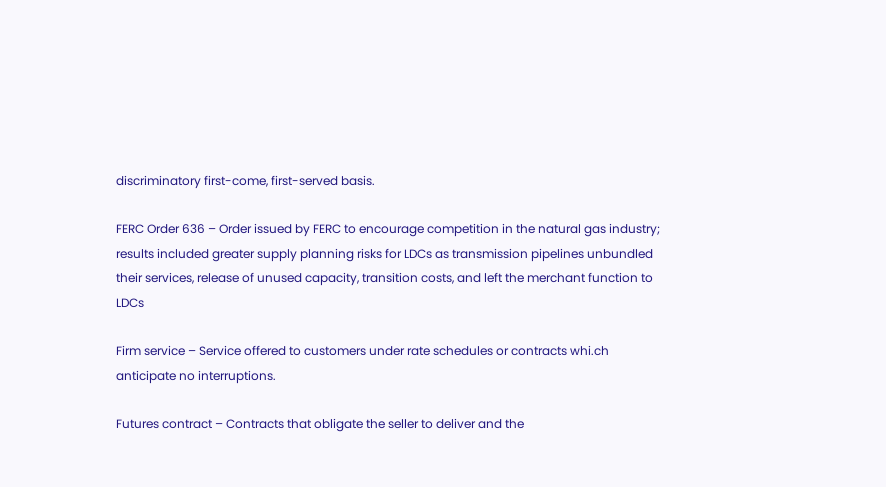discriminatory first-come, first-served basis.

FERC Order 636 – Order issued by FERC to encourage competition in the natural gas industry; results included greater supply planning risks for LDCs as transmission pipelines unbundled their services, release of unused capacity, transition costs, and left the merchant function to LDCs

Firm service – Service offered to customers under rate schedules or contracts whi.ch anticipate no interruptions.

Futures contract – Contracts that obligate the seller to deliver and the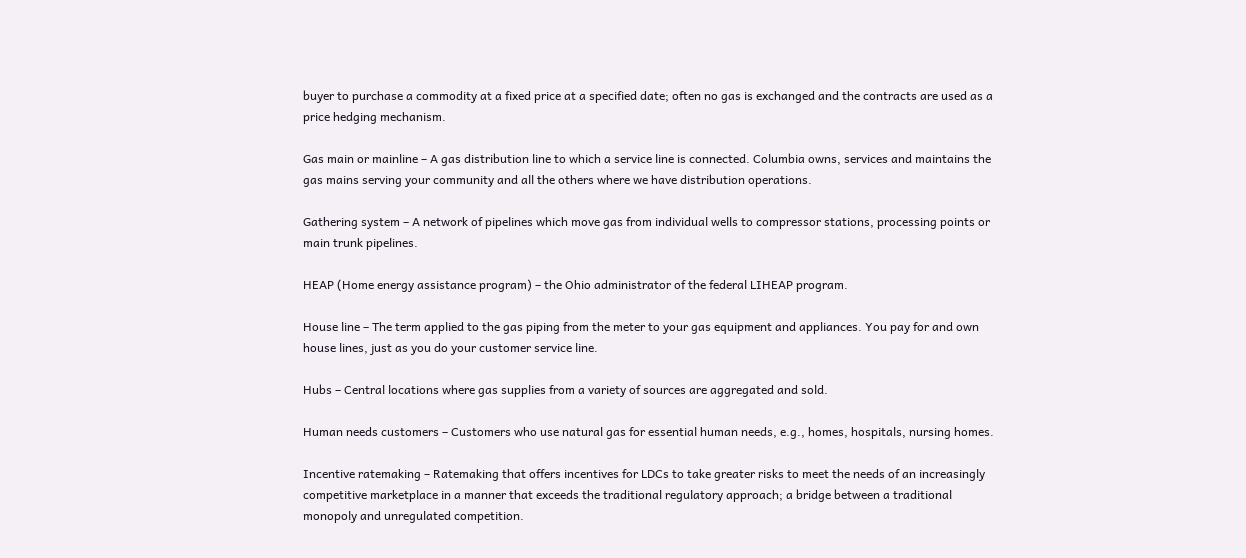buyer to purchase a commodity at a fixed price at a specified date; often no gas is exchanged and the contracts are used as a price hedging mechanism.

Gas main or mainline – A gas distribution line to which a service line is connected. Columbia owns, services and maintains the gas mains serving your community and all the others where we have distribution operations.

Gathering system – A network of pipelines which move gas from individual wells to compressor stations, processing points or main trunk pipelines.

HEAP (Home energy assistance program) – the Ohio administrator of the federal LIHEAP program.

House line – The term applied to the gas piping from the meter to your gas equipment and appliances. You pay for and own house lines, just as you do your customer service line.

Hubs – Central locations where gas supplies from a variety of sources are aggregated and sold.

Human needs customers – Customers who use natural gas for essential human needs, e.g., homes, hospitals, nursing homes.

Incentive ratemaking – Ratemaking that offers incentives for LDCs to take greater risks to meet the needs of an increasingly competitive marketplace in a manner that exceeds the traditional regulatory approach; a bridge between a traditional monopoly and unregulated competition.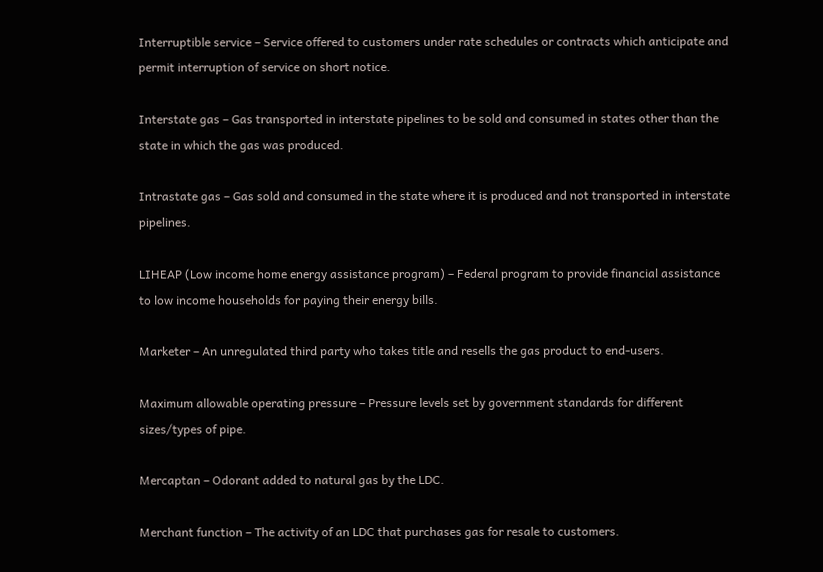Interruptible service – Service offered to customers under rate schedules or contracts which anticipate and permit interruption of service on short notice.

Interstate gas – Gas transported in interstate pipelines to be sold and consumed in states other than the state in which the gas was produced.

Intrastate gas – Gas sold and consumed in the state where it is produced and not transported in interstate pipelines.

LIHEAP (Low income home energy assistance program) – Federal program to provide financial assistance to low income households for paying their energy bills.

Marketer – An unregulated third party who takes title and resells the gas product to end-users.

Maximum allowable operating pressure – Pressure levels set by government standards for different sizes/types of pipe.

Mercaptan – Odorant added to natural gas by the LDC.

Merchant function – The activity of an LDC that purchases gas for resale to customers.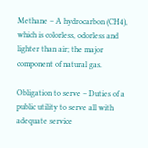Methane – A hydrocarbon (CH4), which is colorless, odorless and lighter than air; the major component of natural gas.

Obligation to serve – Duties of a public utility to serve all with adequate service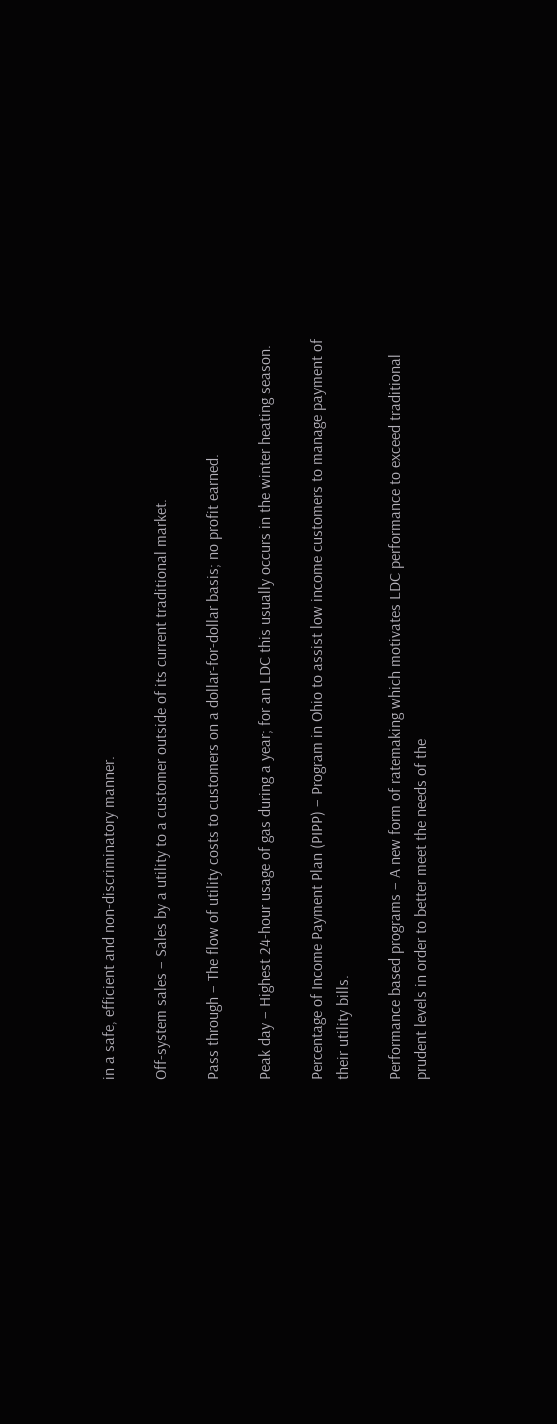in a safe, efficient and non-discriminatory manner.

Off-system sales – Sales by a utility to a customer outside of its current traditional market.

Pass through – The flow of utility costs to customers on a dollar-for-dollar basis; no profit earned.

Peak day – Highest 24-hour usage of gas during a year; for an LDC this usually occurs in the winter heating season.

Percentage of Income Payment Plan (PIPP) – Program in Ohio to assist low income customers to manage payment of their utility bills.

Performance based programs – A new form of ratemaking which motivates LDC performance to exceed traditional prudent levels in order to better meet the needs of the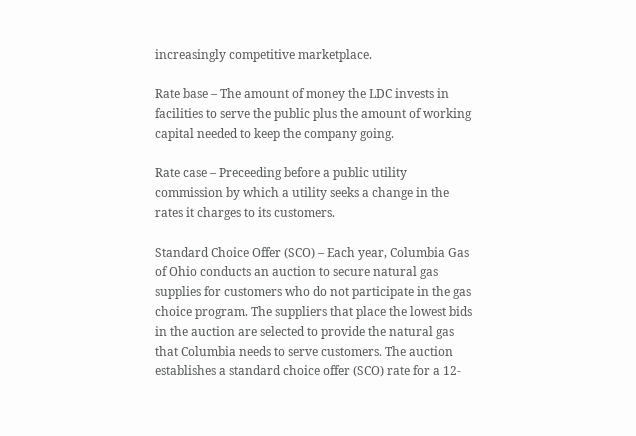increasingly competitive marketplace.

Rate base – The amount of money the LDC invests in facilities to serve the public plus the amount of working capital needed to keep the company going.

Rate case – Preceeding before a public utility commission by which a utility seeks a change in the rates it charges to its customers.

Standard Choice Offer (SCO) – Each year, Columbia Gas of Ohio conducts an auction to secure natural gas supplies for customers who do not participate in the gas choice program. The suppliers that place the lowest bids in the auction are selected to provide the natural gas that Columbia needs to serve customers. The auction establishes a standard choice offer (SCO) rate for a 12-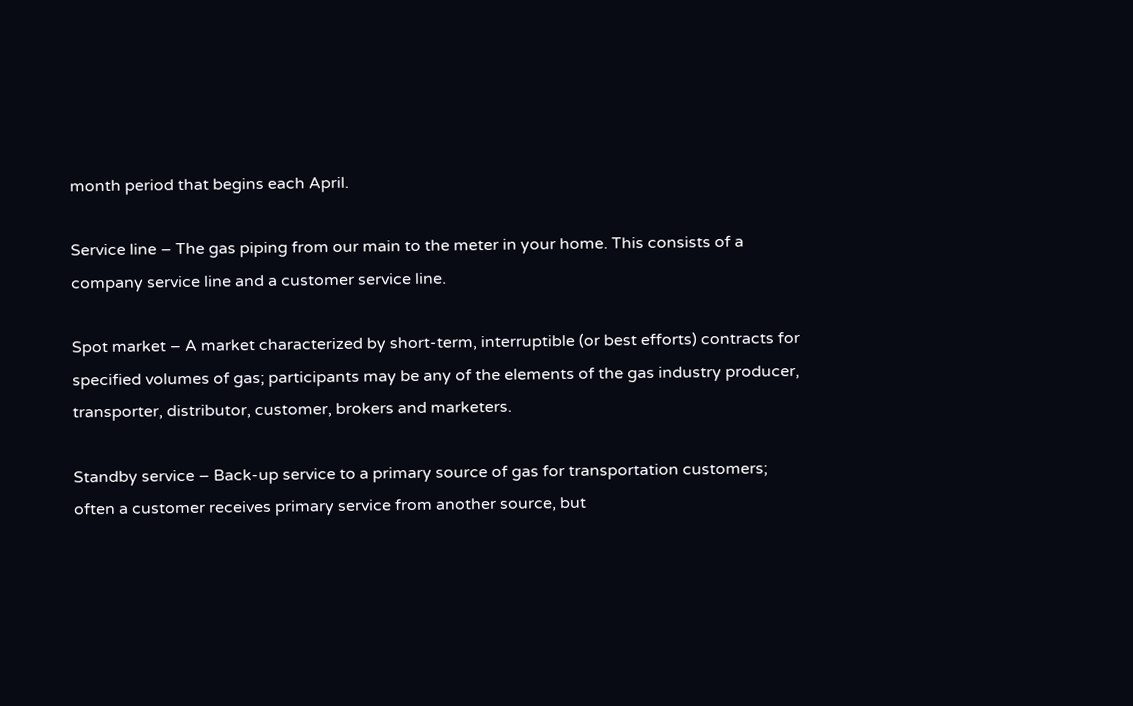month period that begins each April.

Service line – The gas piping from our main to the meter in your home. This consists of a company service line and a customer service line.

Spot market – A market characterized by short-term, interruptible (or best efforts) contracts for specified volumes of gas; participants may be any of the elements of the gas industry producer, transporter, distributor, customer, brokers and marketers.

Standby service – Back-up service to a primary source of gas for transportation customers; often a customer receives primary service from another source, but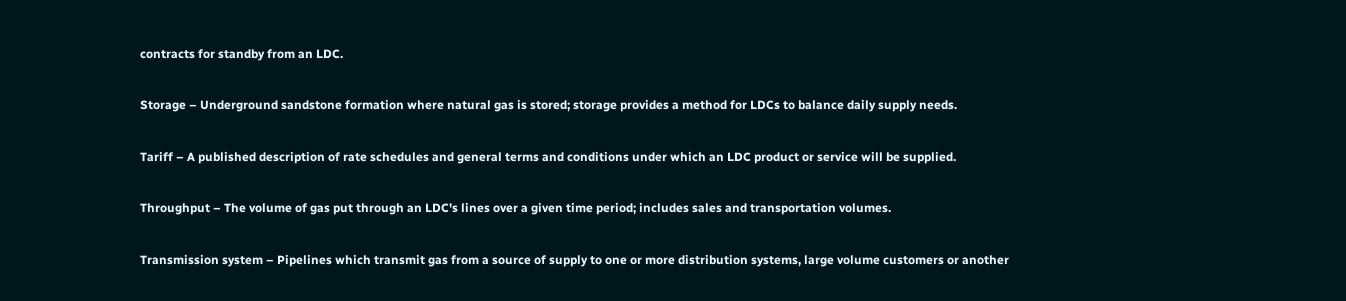contracts for standby from an LDC.

Storage – Underground sandstone formation where natural gas is stored; storage provides a method for LDCs to balance daily supply needs.

Tariff – A published description of rate schedules and general terms and conditions under which an LDC product or service will be supplied.

Throughput – The volume of gas put through an LDC's lines over a given time period; includes sales and transportation volumes.

Transmission system – Pipelines which transmit gas from a source of supply to one or more distribution systems, large volume customers or another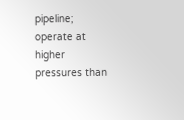pipeline; operate at higher pressures than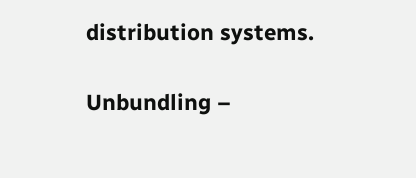distribution systems.

Unbundling –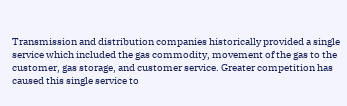Transmission and distribution companies historically provided a single service which included the gas commodity, movement of the gas to the customer, gas storage, and customer service. Greater competition has caused this single service to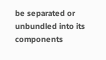be separated or unbundled into its components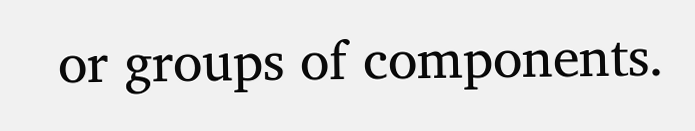or groups of components.